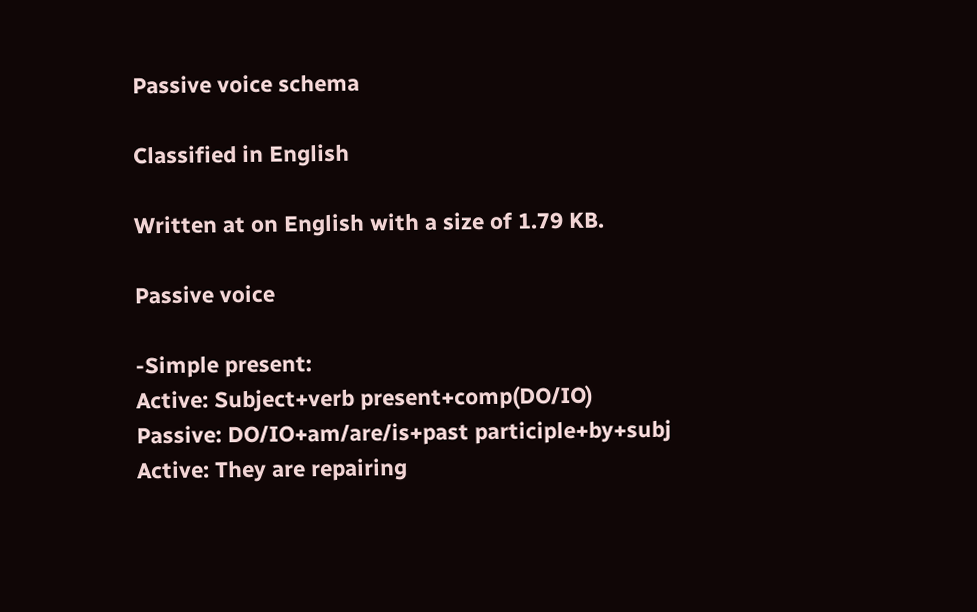Passive voice schema

Classified in English

Written at on English with a size of 1.79 KB.

Passive voice

-Simple present:
Active: Subject+verb present+comp(DO/IO)
Passive: DO/IO+am/are/is+past participle+by+subj
Active: They are repairing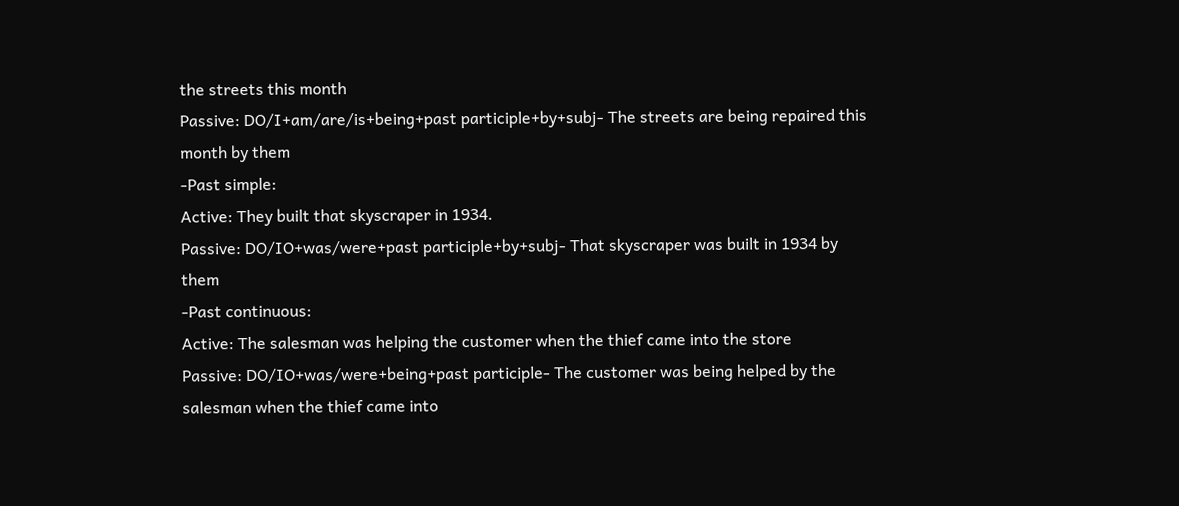the streets this month
Passive: DO/I+am/are/is+being+past participle+by+subj- The streets are being repaired this month by them
-Past simple:
Active: They built that skyscraper in 1934.
Passive: DO/IO+was/were+past participle+by+subj- That skyscraper was built in 1934 by them
-Past continuous:
Active: The salesman was helping the customer when the thief came into the store
Passive: DO/IO+was/were+being+past participle- The customer was being helped by the salesman when the thief came into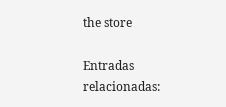the store

Entradas relacionadas: